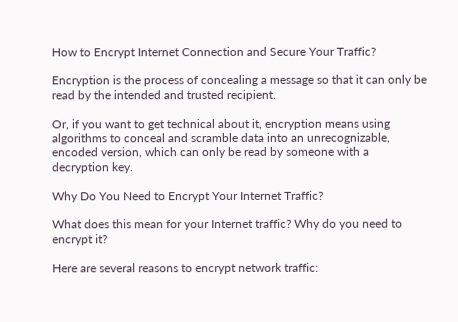How to Encrypt Internet Connection and Secure Your Traffic?

Encryption is the process of concealing a message so that it can only be read by the intended and trusted recipient.

Or, if you want to get technical about it, encryption means using algorithms to conceal and scramble data into an unrecognizable, encoded version, which can only be read by someone with a decryption key.

Why Do You Need to Encrypt Your Internet Traffic?

What does this mean for your Internet traffic? Why do you need to encrypt it?

Here are several reasons to encrypt network traffic: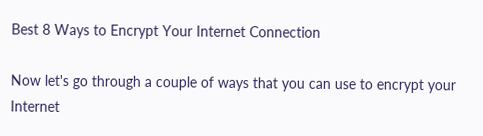Best 8 Ways to Encrypt Your Internet Connection

Now let's go through a couple of ways that you can use to encrypt your Internet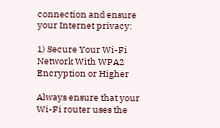connection and ensure your Internet privacy:

1) Secure Your Wi-Fi Network With WPA2 Encryption or Higher

Always ensure that your Wi-Fi router uses the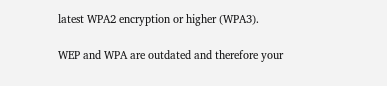latest WPA2 encryption or higher (WPA3).

WEP and WPA are outdated and therefore your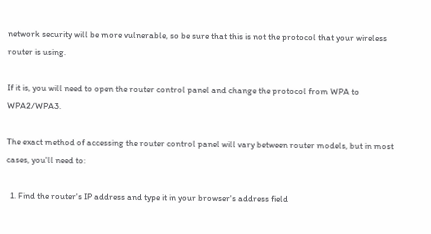network security will be more vulnerable, so be sure that this is not the protocol that your wireless router is using.

If it is, you will need to open the router control panel and change the protocol from WPA to WPA2/WPA3.

The exact method of accessing the router control panel will vary between router models, but in most cases, you'll need to:

  1. Find the router's IP address and type it in your browser's address field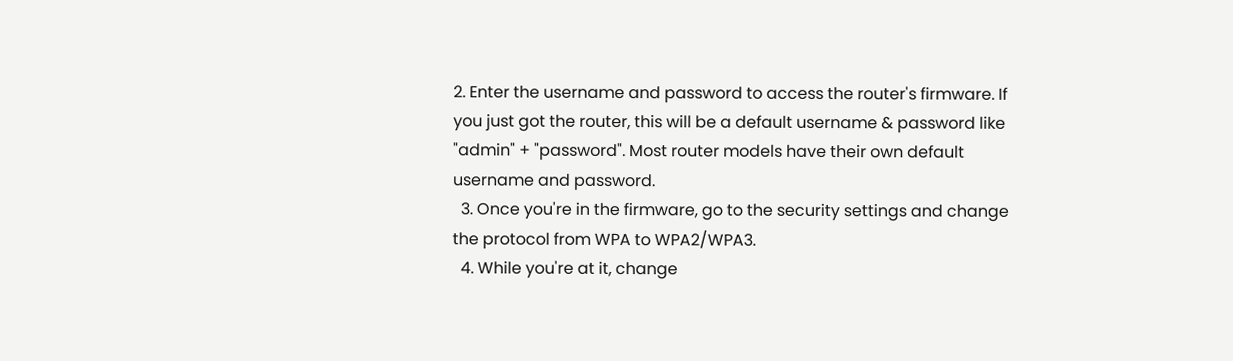2. Enter the username and password to access the router's firmware. If you just got the router, this will be a default username & password like "admin" + "password". Most router models have their own default username and password.
  3. Once you're in the firmware, go to the security settings and change the protocol from WPA to WPA2/WPA3.
  4. While you're at it, change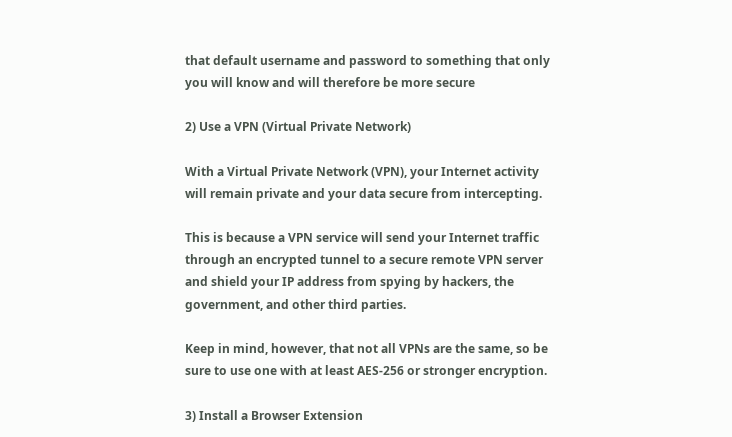that default username and password to something that only you will know and will therefore be more secure

2) Use a VPN (Virtual Private Network)

With a Virtual Private Network (VPN), your Internet activity will remain private and your data secure from intercepting.

This is because a VPN service will send your Internet traffic through an encrypted tunnel to a secure remote VPN server and shield your IP address from spying by hackers, the government, and other third parties.

Keep in mind, however, that not all VPNs are the same, so be sure to use one with at least AES-256 or stronger encryption.

3) Install a Browser Extension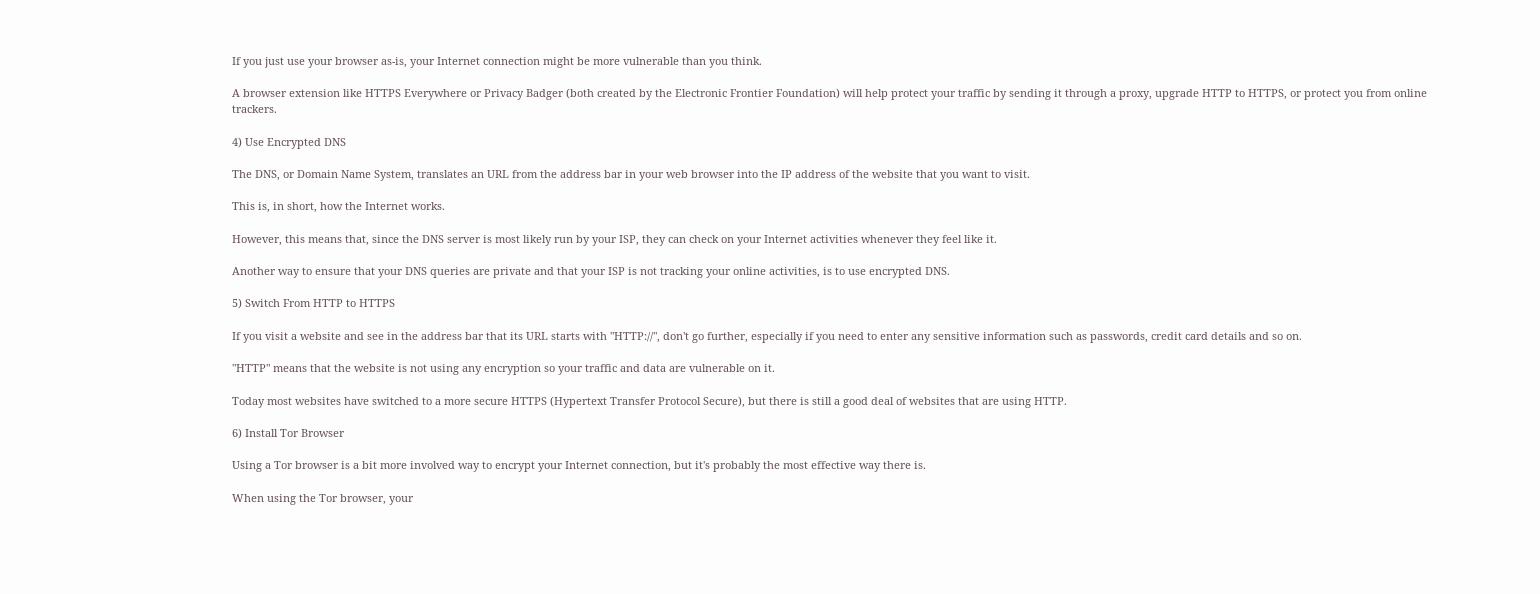If you just use your browser as-is, your Internet connection might be more vulnerable than you think.

A browser extension like HTTPS Everywhere or Privacy Badger (both created by the Electronic Frontier Foundation) will help protect your traffic by sending it through a proxy, upgrade HTTP to HTTPS, or protect you from online trackers.

4) Use Encrypted DNS

The DNS, or Domain Name System, translates an URL from the address bar in your web browser into the IP address of the website that you want to visit.

This is, in short, how the Internet works.

However, this means that, since the DNS server is most likely run by your ISP, they can check on your Internet activities whenever they feel like it.

Another way to ensure that your DNS queries are private and that your ISP is not tracking your online activities, is to use encrypted DNS.

5) Switch From HTTP to HTTPS

If you visit a website and see in the address bar that its URL starts with "HTTP://", don't go further, especially if you need to enter any sensitive information such as passwords, credit card details and so on.

"HTTP" means that the website is not using any encryption so your traffic and data are vulnerable on it.

Today most websites have switched to a more secure HTTPS (Hypertext Transfer Protocol Secure), but there is still a good deal of websites that are using HTTP.

6) Install Tor Browser

Using a Tor browser is a bit more involved way to encrypt your Internet connection, but it's probably the most effective way there is.

When using the Tor browser, your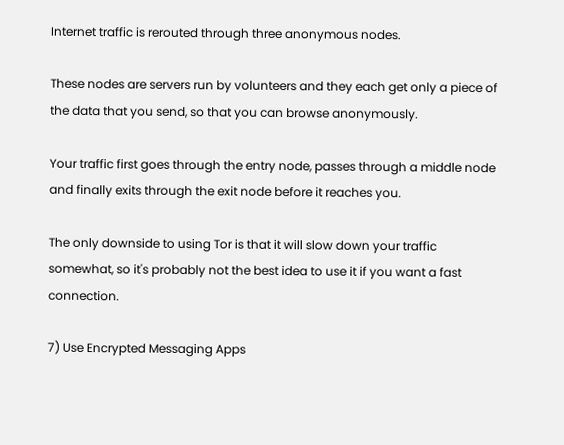Internet traffic is rerouted through three anonymous nodes.

These nodes are servers run by volunteers and they each get only a piece of the data that you send, so that you can browse anonymously.

Your traffic first goes through the entry node, passes through a middle node and finally exits through the exit node before it reaches you.

The only downside to using Tor is that it will slow down your traffic somewhat, so it's probably not the best idea to use it if you want a fast connection.

7) Use Encrypted Messaging Apps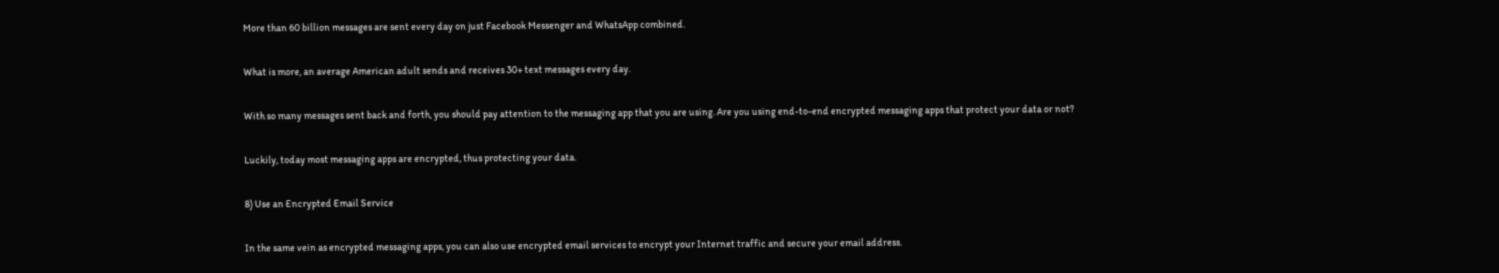More than 60 billion messages are sent every day on just Facebook Messenger and WhatsApp combined.

What is more, an average American adult sends and receives 30+ text messages every day.

With so many messages sent back and forth, you should pay attention to the messaging app that you are using. Are you using end-to-end encrypted messaging apps that protect your data or not?

Luckily, today most messaging apps are encrypted, thus protecting your data.

8) Use an Encrypted Email Service

In the same vein as encrypted messaging apps, you can also use encrypted email services to encrypt your Internet traffic and secure your email address.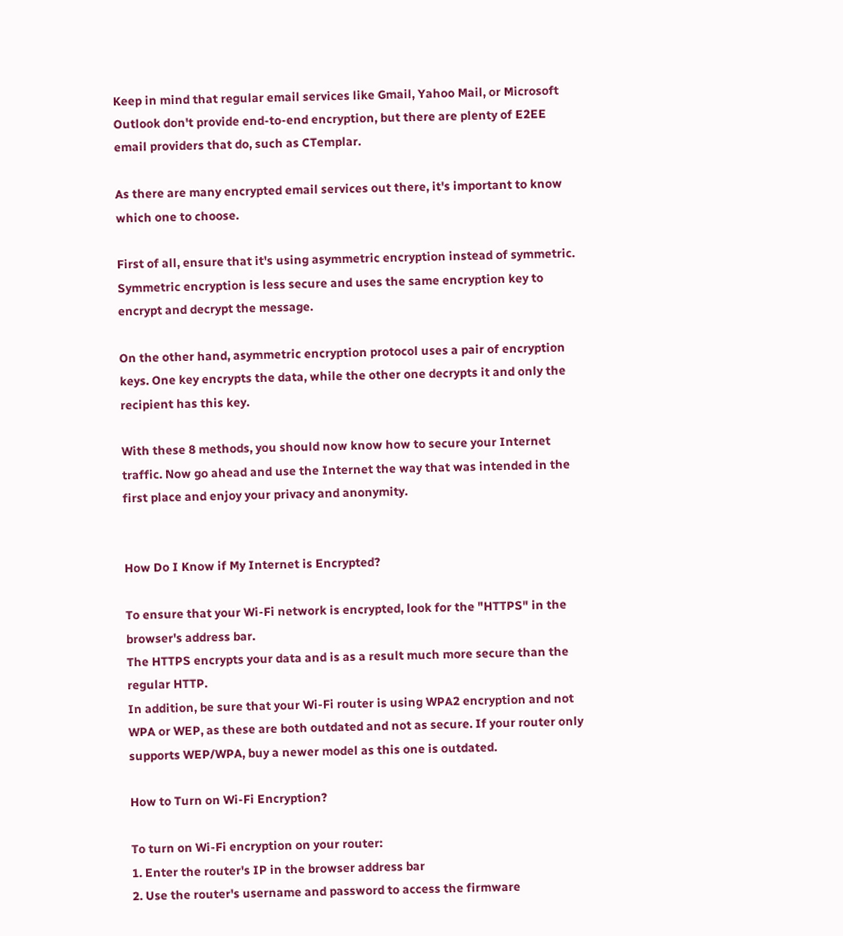Keep in mind that regular email services like Gmail, Yahoo Mail, or Microsoft Outlook don't provide end-to-end encryption, but there are plenty of E2EE email providers that do, such as CTemplar.

As there are many encrypted email services out there, it's important to know which one to choose.

First of all, ensure that it's using asymmetric encryption instead of symmetric. Symmetric encryption is less secure and uses the same encryption key to encrypt and decrypt the message.

On the other hand, asymmetric encryption protocol uses a pair of encryption keys. One key encrypts the data, while the other one decrypts it and only the recipient has this key.

With these 8 methods, you should now know how to secure your Internet traffic. Now go ahead and use the Internet the way that was intended in the first place and enjoy your privacy and anonymity.


How Do I Know if My Internet is Encrypted?

To ensure that your Wi-Fi network is encrypted, look for the "HTTPS" in the browser's address bar.
The HTTPS encrypts your data and is as a result much more secure than the regular HTTP.
In addition, be sure that your Wi-Fi router is using WPA2 encryption and not WPA or WEP, as these are both outdated and not as secure. If your router only supports WEP/WPA, buy a newer model as this one is outdated.

How to Turn on Wi-Fi Encryption?

To turn on Wi-Fi encryption on your router:
1. Enter the router's IP in the browser address bar
2. Use the router's username and password to access the firmware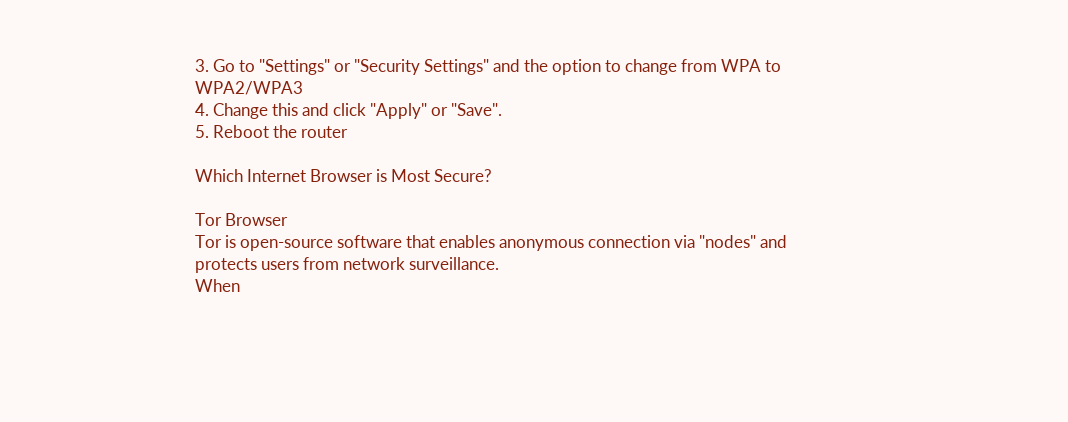3. Go to "Settings" or "Security Settings" and the option to change from WPA to WPA2/WPA3
4. Change this and click "Apply" or "Save".
5. Reboot the router

Which Internet Browser is Most Secure?

Tor Browser
Tor is open-source software that enables anonymous connection via "nodes" and protects users from network surveillance.
When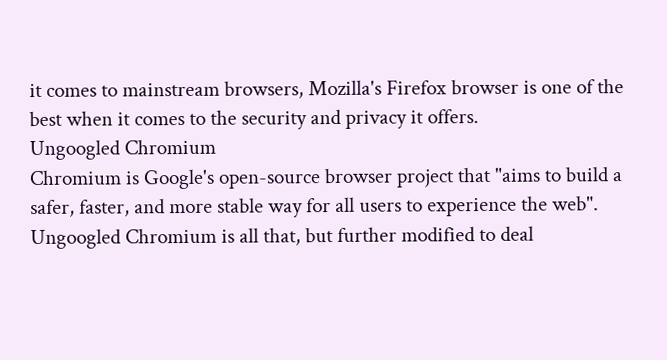it comes to mainstream browsers, Mozilla's Firefox browser is one of the best when it comes to the security and privacy it offers.
Ungoogled Chromium
Chromium is Google's open-source browser project that "aims to build a safer, faster, and more stable way for all users to experience the web".
Ungoogled Chromium is all that, but further modified to deal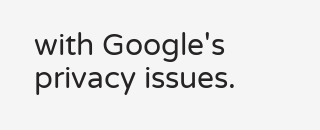with Google's privacy issues.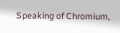Speaking of Chromium,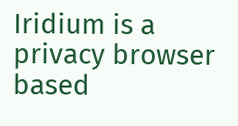Iridium is a privacy browser based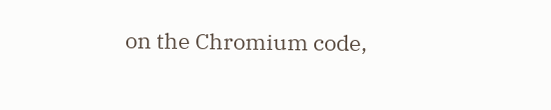on the Chromium code,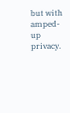but with amped-up privacy.